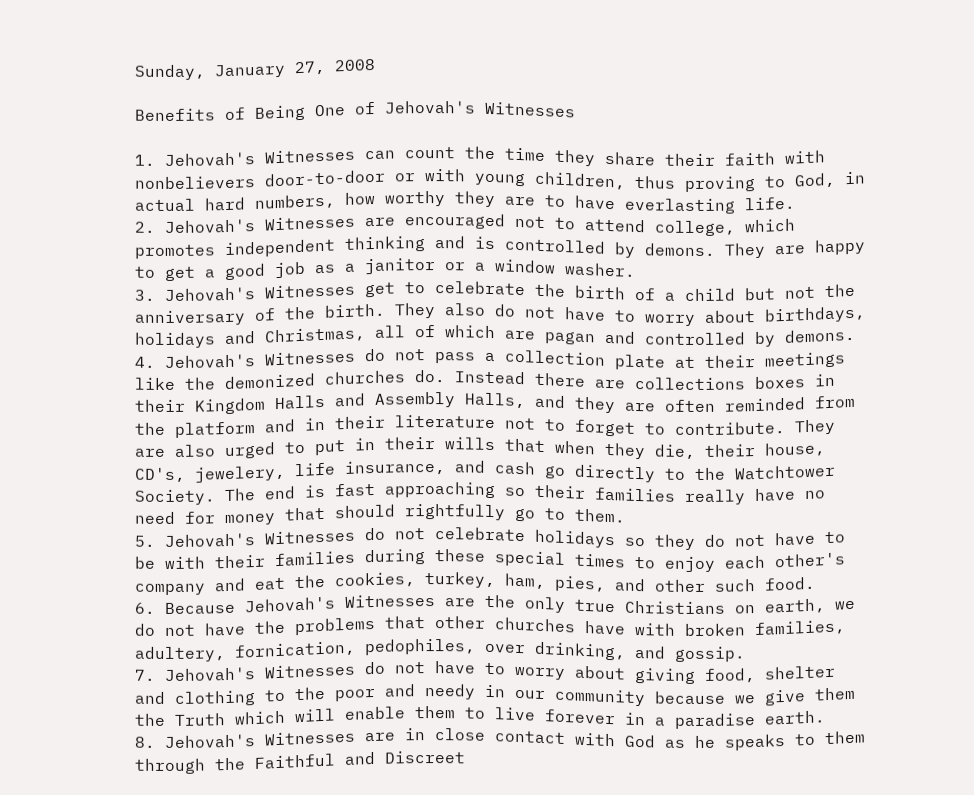Sunday, January 27, 2008

Benefits of Being One of Jehovah's Witnesses

1. Jehovah's Witnesses can count the time they share their faith with nonbelievers door-to-door or with young children, thus proving to God, in actual hard numbers, how worthy they are to have everlasting life.
2. Jehovah's Witnesses are encouraged not to attend college, which promotes independent thinking and is controlled by demons. They are happy to get a good job as a janitor or a window washer.
3. Jehovah's Witnesses get to celebrate the birth of a child but not the anniversary of the birth. They also do not have to worry about birthdays, holidays and Christmas, all of which are pagan and controlled by demons.
4. Jehovah's Witnesses do not pass a collection plate at their meetings like the demonized churches do. Instead there are collections boxes in their Kingdom Halls and Assembly Halls, and they are often reminded from the platform and in their literature not to forget to contribute. They are also urged to put in their wills that when they die, their house, CD's, jewelery, life insurance, and cash go directly to the Watchtower Society. The end is fast approaching so their families really have no need for money that should rightfully go to them.
5. Jehovah's Witnesses do not celebrate holidays so they do not have to be with their families during these special times to enjoy each other's company and eat the cookies, turkey, ham, pies, and other such food.
6. Because Jehovah's Witnesses are the only true Christians on earth, we do not have the problems that other churches have with broken families, adultery, fornication, pedophiles, over drinking, and gossip.
7. Jehovah's Witnesses do not have to worry about giving food, shelter and clothing to the poor and needy in our community because we give them the Truth which will enable them to live forever in a paradise earth.
8. Jehovah's Witnesses are in close contact with God as he speaks to them through the Faithful and Discreet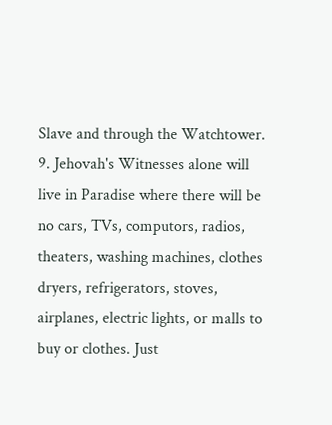Slave and through the Watchtower.
9. Jehovah's Witnesses alone will live in Paradise where there will be no cars, TVs, computors, radios, theaters, washing machines, clothes dryers, refrigerators, stoves, airplanes, electric lights, or malls to buy or clothes. Just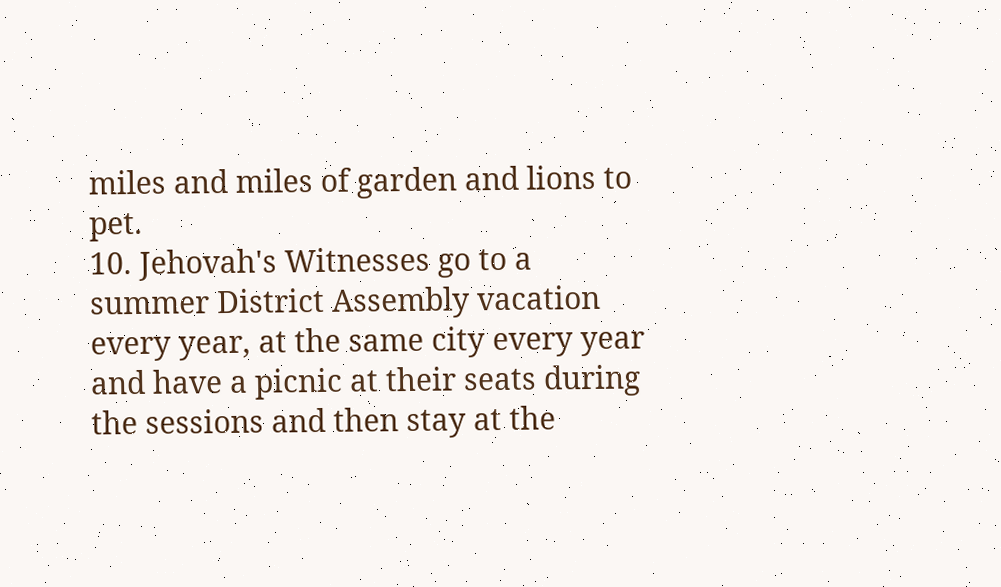miles and miles of garden and lions to pet.
10. Jehovah's Witnesses go to a summer District Assembly vacation every year, at the same city every year and have a picnic at their seats during the sessions and then stay at the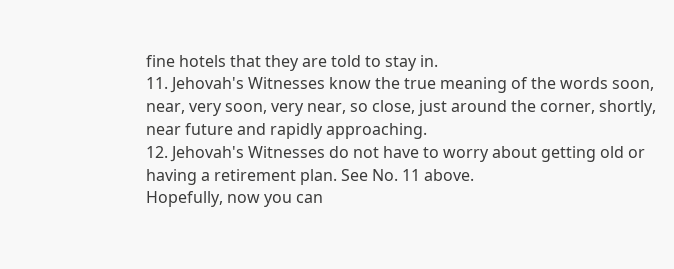fine hotels that they are told to stay in.
11. Jehovah's Witnesses know the true meaning of the words soon, near, very soon, very near, so close, just around the corner, shortly, near future and rapidly approaching.
12. Jehovah's Witnesses do not have to worry about getting old or having a retirement plan. See No. 11 above.
Hopefully, now you can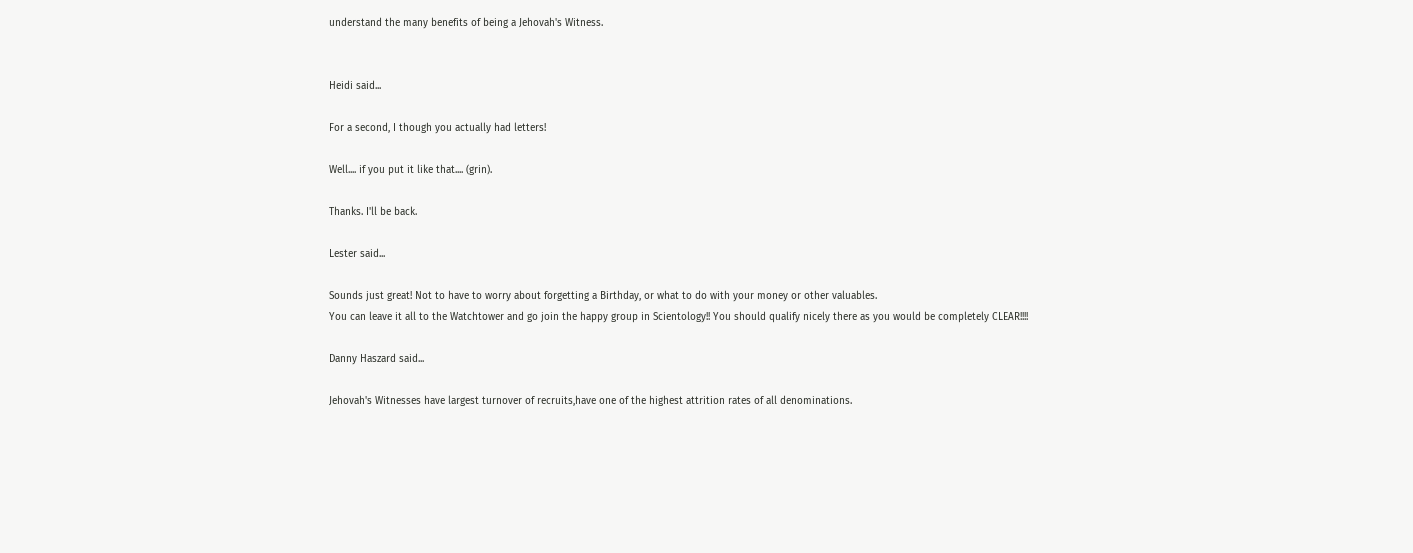understand the many benefits of being a Jehovah's Witness.


Heidi said...

For a second, I though you actually had letters!

Well.... if you put it like that.... (grin).

Thanks. I'll be back.

Lester said...

Sounds just great! Not to have to worry about forgetting a Birthday, or what to do with your money or other valuables.
You can leave it all to the Watchtower and go join the happy group in Scientology!! You should qualify nicely there as you would be completely CLEAR!!!!

Danny Haszard said...

Jehovah's Witnesses have largest turnover of recruits,have one of the highest attrition rates of all denominations.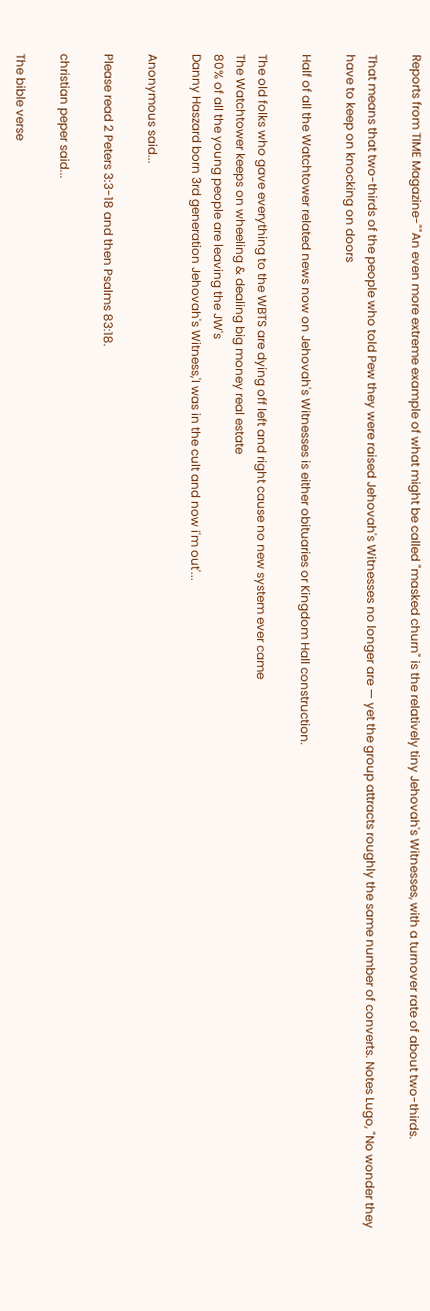Reports from TIME Magazine-""An even more extreme example of what might be called "masked churn" is the relatively tiny Jehovah's Witnesses, with a turnover rate of about two-thirds.

That means that two-thirds of the people who told Pew they were raised Jehovah's Witnesses no longer are — yet the group attracts roughly the same number of converts. Notes Lugo, "No wonder they have to keep on knocking on doors

Half of all the Watchtower related news now on Jehovah's Witnesses is either obituaries or Kingdom Hall construction.

The old folks who gave everything to the WBTS are dying off left and right cause no new system ever came
The Watchtower keeps on wheeling & dealing big money real estate
80% of all the young people are leaving the JW's
Danny Haszard born 3rd generation Jehovah's Witness,'I was in the cult and now i'm out'...

Anonymous said...

Please read 2 Peters 3:3-18 and then Psalms 83:18.

christian peper said...

The bible verse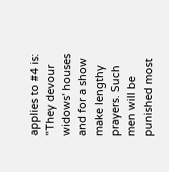applies to #4 is: "They devour widows' houses and for a show make lengthy prayers. Such men will be punished most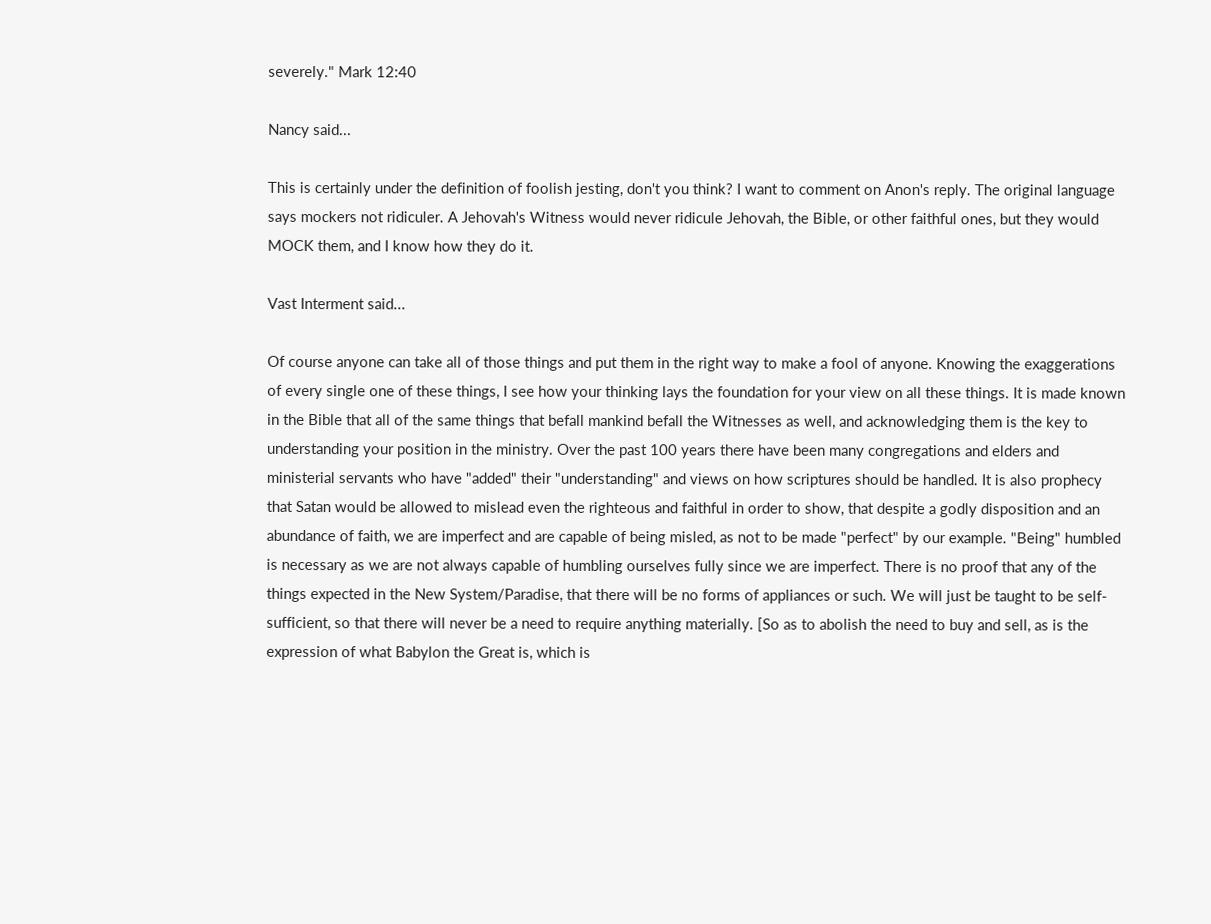severely." Mark 12:40

Nancy said...

This is certainly under the definition of foolish jesting, don't you think? I want to comment on Anon's reply. The original language says mockers not ridiculer. A Jehovah's Witness would never ridicule Jehovah, the Bible, or other faithful ones, but they would MOCK them, and I know how they do it.

Vast Interment said...

Of course anyone can take all of those things and put them in the right way to make a fool of anyone. Knowing the exaggerations of every single one of these things, I see how your thinking lays the foundation for your view on all these things. It is made known in the Bible that all of the same things that befall mankind befall the Witnesses as well, and acknowledging them is the key to understanding your position in the ministry. Over the past 100 years there have been many congregations and elders and ministerial servants who have "added" their "understanding" and views on how scriptures should be handled. It is also prophecy that Satan would be allowed to mislead even the righteous and faithful in order to show, that despite a godly disposition and an abundance of faith, we are imperfect and are capable of being misled, as not to be made "perfect" by our example. "Being" humbled is necessary as we are not always capable of humbling ourselves fully since we are imperfect. There is no proof that any of the things expected in the New System/Paradise, that there will be no forms of appliances or such. We will just be taught to be self-sufficient, so that there will never be a need to require anything materially. [So as to abolish the need to buy and sell, as is the expression of what Babylon the Great is, which is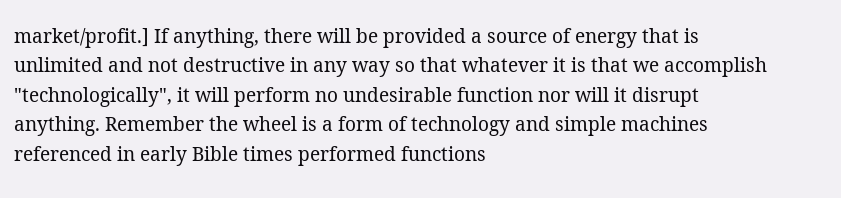market/profit.] If anything, there will be provided a source of energy that is unlimited and not destructive in any way so that whatever it is that we accomplish "technologically", it will perform no undesirable function nor will it disrupt anything. Remember the wheel is a form of technology and simple machines referenced in early Bible times performed functions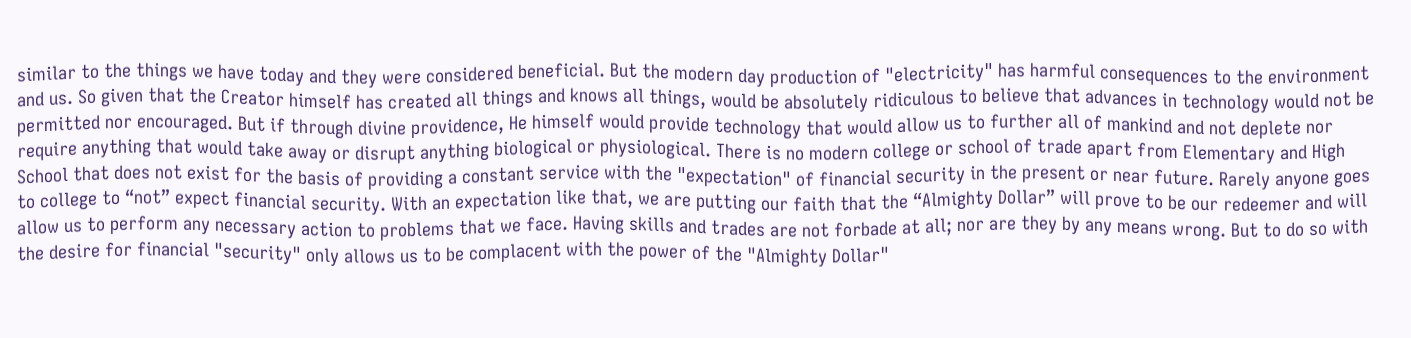similar to the things we have today and they were considered beneficial. But the modern day production of "electricity" has harmful consequences to the environment and us. So given that the Creator himself has created all things and knows all things, would be absolutely ridiculous to believe that advances in technology would not be permitted nor encouraged. But if through divine providence, He himself would provide technology that would allow us to further all of mankind and not deplete nor require anything that would take away or disrupt anything biological or physiological. There is no modern college or school of trade apart from Elementary and High School that does not exist for the basis of providing a constant service with the "expectation" of financial security in the present or near future. Rarely anyone goes to college to “not” expect financial security. With an expectation like that, we are putting our faith that the “Almighty Dollar” will prove to be our redeemer and will allow us to perform any necessary action to problems that we face. Having skills and trades are not forbade at all; nor are they by any means wrong. But to do so with the desire for financial "security" only allows us to be complacent with the power of the "Almighty Dollar"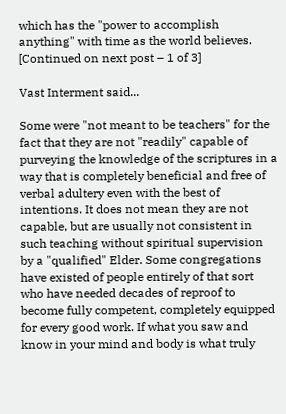which has the "power to accomplish anything" with time as the world believes. [Continued on next post – 1 of 3]

Vast Interment said...

Some were "not meant to be teachers" for the fact that they are not "readily" capable of purveying the knowledge of the scriptures in a way that is completely beneficial and free of verbal adultery even with the best of intentions. It does not mean they are not capable, but are usually not consistent in such teaching without spiritual supervision by a "qualified" Elder. Some congregations have existed of people entirely of that sort who have needed decades of reproof to become fully competent, completely equipped for every good work. If what you saw and know in your mind and body is what truly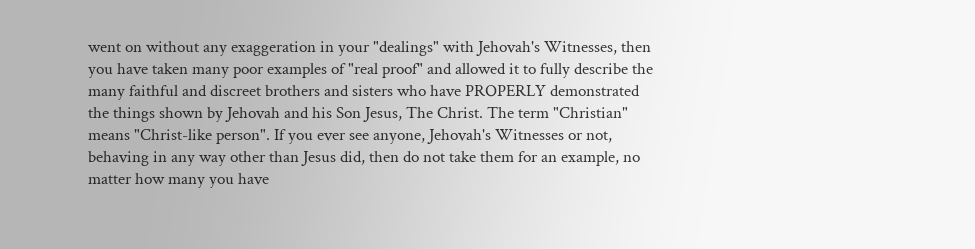went on without any exaggeration in your "dealings" with Jehovah's Witnesses, then you have taken many poor examples of "real proof" and allowed it to fully describe the many faithful and discreet brothers and sisters who have PROPERLY demonstrated the things shown by Jehovah and his Son Jesus, The Christ. The term "Christian" means "Christ-like person". If you ever see anyone, Jehovah's Witnesses or not, behaving in any way other than Jesus did, then do not take them for an example, no matter how many you have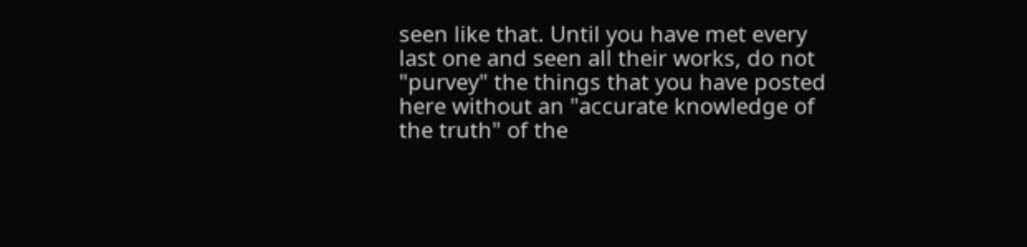seen like that. Until you have met every last one and seen all their works, do not "purvey" the things that you have posted here without an "accurate knowledge of the truth" of the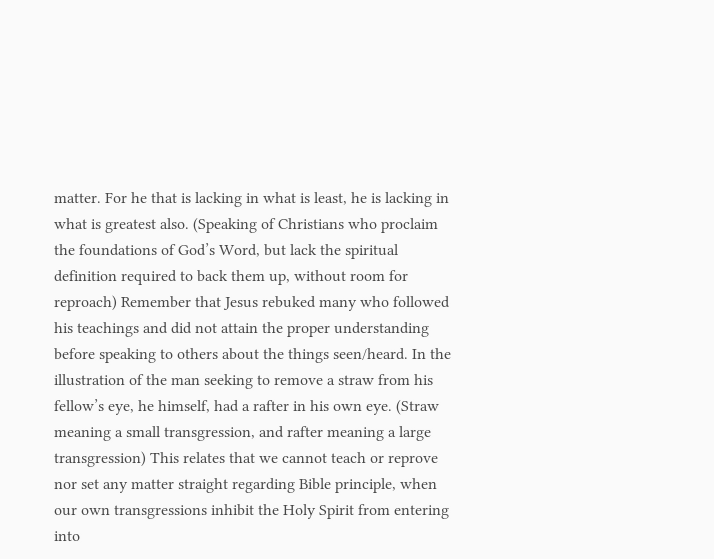matter. For he that is lacking in what is least, he is lacking in what is greatest also. (Speaking of Christians who proclaim the foundations of God’s Word, but lack the spiritual definition required to back them up, without room for reproach) Remember that Jesus rebuked many who followed his teachings and did not attain the proper understanding before speaking to others about the things seen/heard. In the illustration of the man seeking to remove a straw from his fellow’s eye, he himself, had a rafter in his own eye. (Straw meaning a small transgression, and rafter meaning a large transgression) This relates that we cannot teach or reprove nor set any matter straight regarding Bible principle, when our own transgressions inhibit the Holy Spirit from entering into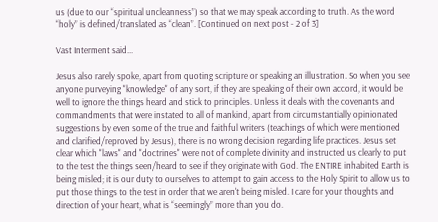us (due to our “spiritual uncleanness”) so that we may speak according to truth. As the word “holy” is defined/translated as “clean”. [Continued on next post - 2 of 3]

Vast Interment said...

Jesus also rarely spoke, apart from quoting scripture or speaking an illustration. So when you see anyone purveying "knowledge" of any sort, if they are speaking of their own accord, it would be well to ignore the things heard and stick to principles. Unless it deals with the covenants and commandments that were instated to all of mankind, apart from circumstantially opinionated suggestions by even some of the true and faithful writers (teachings of which were mentioned and clarified/reproved by Jesus), there is no wrong decision regarding life practices. Jesus set clear which "laws" and "doctrines" were not of complete divinity and instructed us clearly to put to the test the things seen/heard to see if they originate with God. The ENTIRE inhabited Earth is being misled; it is our duty to ourselves to attempt to gain access to the Holy Spirit to allow us to put those things to the test in order that we aren't being misled. I care for your thoughts and direction of your heart, what is “seemingly” more than you do.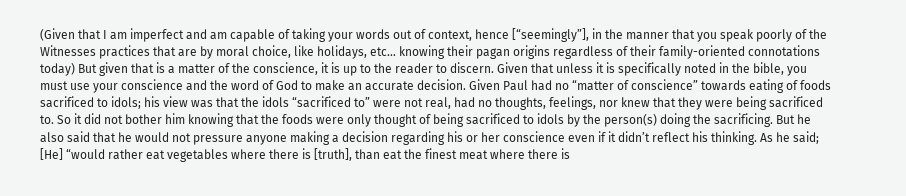(Given that I am imperfect and am capable of taking your words out of context, hence [“seemingly”], in the manner that you speak poorly of the Witnesses practices that are by moral choice, like holidays, etc… knowing their pagan origins regardless of their family-oriented connotations today) But given that is a matter of the conscience, it is up to the reader to discern. Given that unless it is specifically noted in the bible, you must use your conscience and the word of God to make an accurate decision. Given Paul had no “matter of conscience” towards eating of foods sacrificed to idols; his view was that the idols “sacrificed to” were not real, had no thoughts, feelings, nor knew that they were being sacrificed to. So it did not bother him knowing that the foods were only thought of being sacrificed to idols by the person(s) doing the sacrificing. But he also said that he would not pressure anyone making a decision regarding his or her conscience even if it didn’t reflect his thinking. As he said; [He] “would rather eat vegetables where there is [truth], than eat the finest meat where there is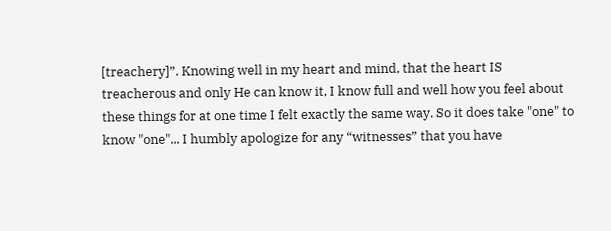[treachery]”. Knowing well in my heart and mind, that the heart IS treacherous and only He can know it, I know full and well how you feel about these things for at one time I felt exactly the same way. So it does take "one" to know "one"... I humbly apologize for any “witnesses” that you have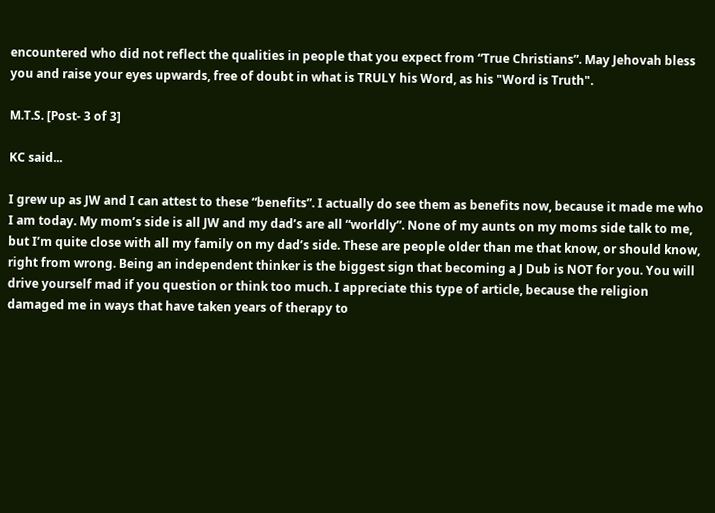encountered who did not reflect the qualities in people that you expect from “True Christians”. May Jehovah bless you and raise your eyes upwards, free of doubt in what is TRULY his Word, as his "Word is Truth".

M.T.S. [Post- 3 of 3]

KC said...

I grew up as JW and I can attest to these “benefits”. I actually do see them as benefits now, because it made me who I am today. My mom’s side is all JW and my dad’s are all “worldly”. None of my aunts on my moms side talk to me, but I’m quite close with all my family on my dad’s side. These are people older than me that know, or should know, right from wrong. Being an independent thinker is the biggest sign that becoming a J Dub is NOT for you. You will drive yourself mad if you question or think too much. I appreciate this type of article, because the religion damaged me in ways that have taken years of therapy to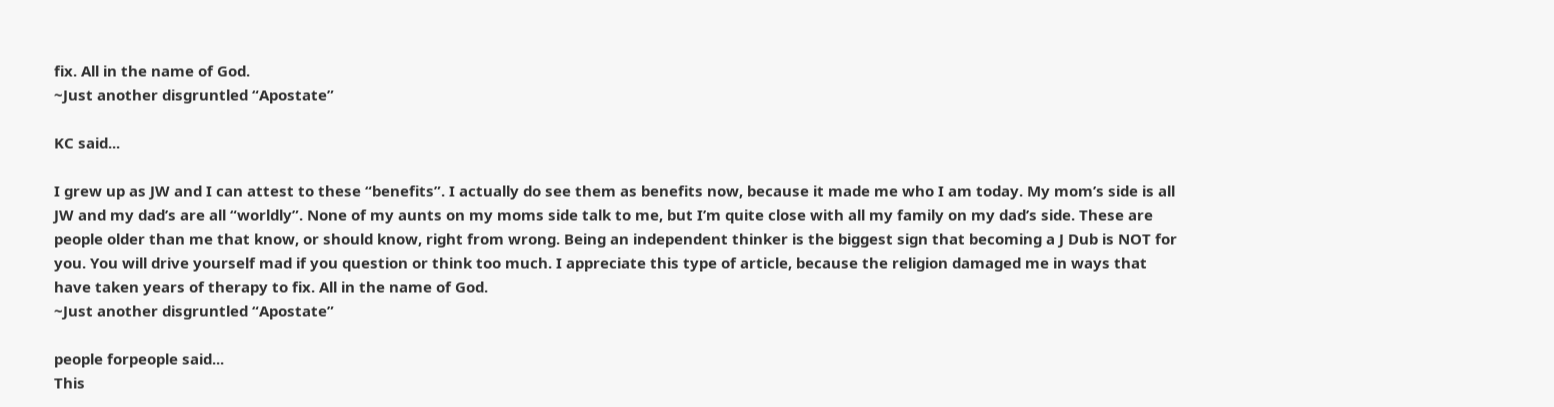fix. All in the name of God.
~Just another disgruntled “Apostate”

KC said...

I grew up as JW and I can attest to these “benefits”. I actually do see them as benefits now, because it made me who I am today. My mom’s side is all JW and my dad’s are all “worldly”. None of my aunts on my moms side talk to me, but I’m quite close with all my family on my dad’s side. These are people older than me that know, or should know, right from wrong. Being an independent thinker is the biggest sign that becoming a J Dub is NOT for you. You will drive yourself mad if you question or think too much. I appreciate this type of article, because the religion damaged me in ways that have taken years of therapy to fix. All in the name of God.
~Just another disgruntled “Apostate”

people forpeople said...
This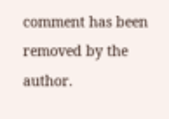comment has been removed by the author.